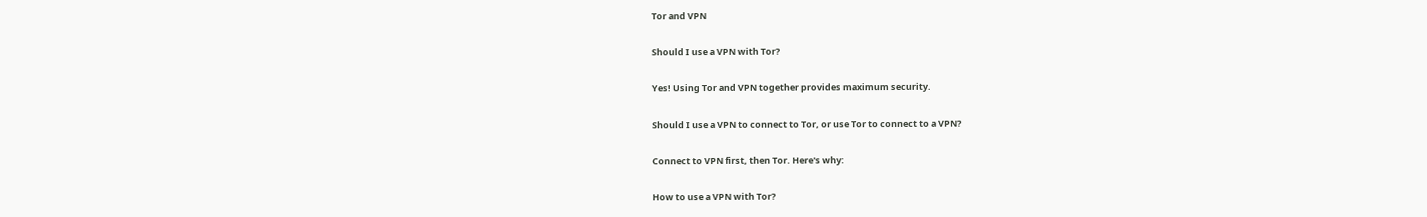Tor and VPN

Should I use a VPN with Tor?

Yes! Using Tor and VPN together provides maximum security.

Should I use a VPN to connect to Tor, or use Tor to connect to a VPN?

Connect to VPN first, then Tor. Here's why:

How to use a VPN with Tor?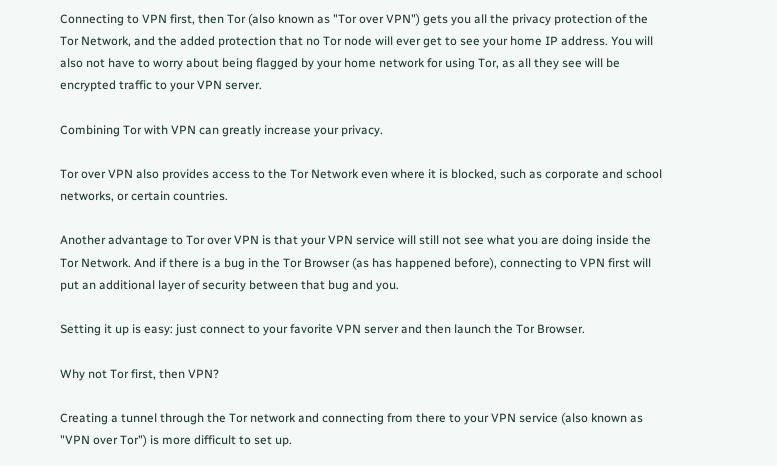Connecting to VPN first, then Tor (also known as "Tor over VPN") gets you all the privacy protection of the Tor Network, and the added protection that no Tor node will ever get to see your home IP address. You will also not have to worry about being flagged by your home network for using Tor, as all they see will be encrypted traffic to your VPN server.

Combining Tor with VPN can greatly increase your privacy.

Tor over VPN also provides access to the Tor Network even where it is blocked, such as corporate and school networks, or certain countries.

Another advantage to Tor over VPN is that your VPN service will still not see what you are doing inside the Tor Network. And if there is a bug in the Tor Browser (as has happened before), connecting to VPN first will put an additional layer of security between that bug and you.

Setting it up is easy: just connect to your favorite VPN server and then launch the Tor Browser.

Why not Tor first, then VPN?

Creating a tunnel through the Tor network and connecting from there to your VPN service (also known as "VPN over Tor") is more difficult to set up.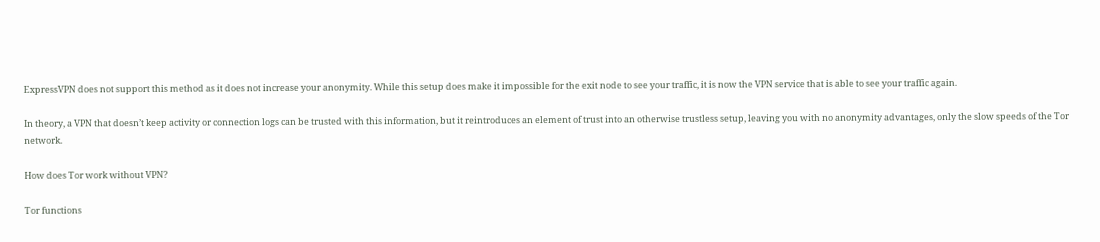ExpressVPN does not support this method as it does not increase your anonymity. While this setup does make it impossible for the exit node to see your traffic, it is now the VPN service that is able to see your traffic again.

In theory, a VPN that doesn’t keep activity or connection logs can be trusted with this information, but it reintroduces an element of trust into an otherwise trustless setup, leaving you with no anonymity advantages, only the slow speeds of the Tor network.

How does Tor work without VPN?

Tor functions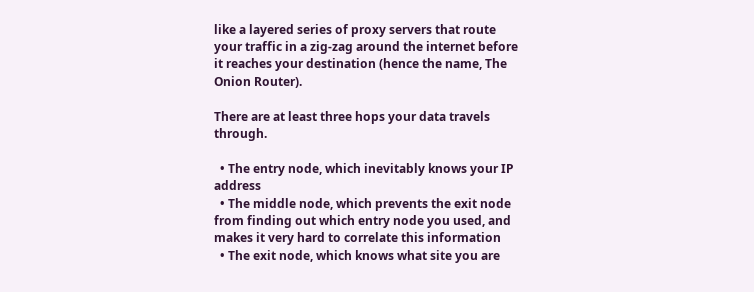like a layered series of proxy servers that route your traffic in a zig-zag around the internet before it reaches your destination (hence the name, The Onion Router).

There are at least three hops your data travels through.

  • The entry node, which inevitably knows your IP address
  • The middle node, which prevents the exit node from finding out which entry node you used, and makes it very hard to correlate this information
  • The exit node, which knows what site you are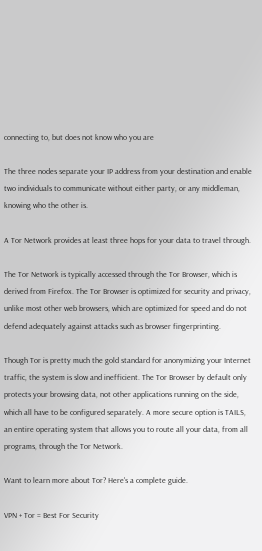connecting to, but does not know who you are

The three nodes separate your IP address from your destination and enable two individuals to communicate without either party, or any middleman, knowing who the other is.

A Tor Network provides at least three hops for your data to travel through.

The Tor Network is typically accessed through the Tor Browser, which is derived from Firefox. The Tor Browser is optimized for security and privacy, unlike most other web browsers, which are optimized for speed and do not defend adequately against attacks such as browser fingerprinting.

Though Tor is pretty much the gold standard for anonymizing your Internet traffic, the system is slow and inefficient. The Tor Browser by default only protects your browsing data, not other applications running on the side, which all have to be configured separately. A more secure option is TAILS, an entire operating system that allows you to route all your data, from all programs, through the Tor Network.

Want to learn more about Tor? Here's a complete guide.

VPN + Tor = Best For Security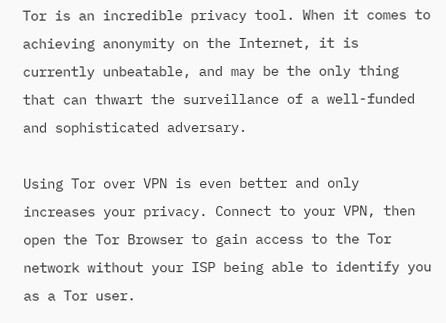Tor is an incredible privacy tool. When it comes to achieving anonymity on the Internet, it is currently unbeatable, and may be the only thing that can thwart the surveillance of a well-funded and sophisticated adversary.

Using Tor over VPN is even better and only increases your privacy. Connect to your VPN, then open the Tor Browser to gain access to the Tor network without your ISP being able to identify you as a Tor user.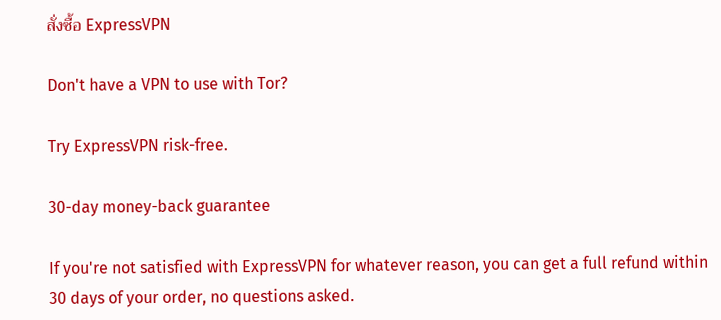สั่งซื้อ ExpressVPN

Don't have a VPN to use with Tor?

Try ExpressVPN risk-free.

30-day money-back guarantee

If you're not satisfied with ExpressVPN for whatever reason, you can get a full refund within 30 days of your order, no questions asked.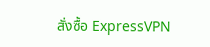สั่งซื้อ ExpressVPN